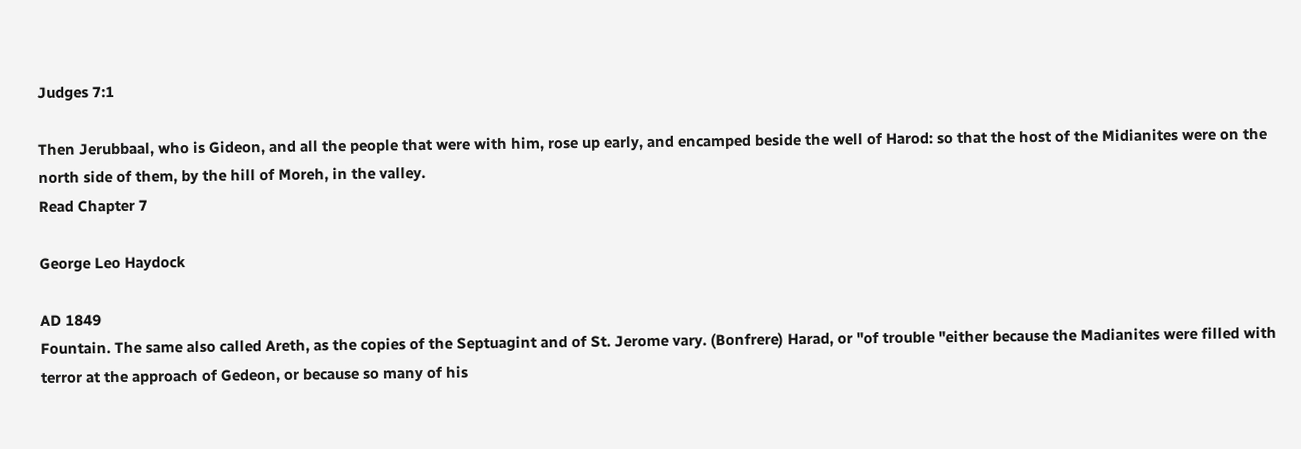Judges 7:1

Then Jerubbaal, who is Gideon, and all the people that were with him, rose up early, and encamped beside the well of Harod: so that the host of the Midianites were on the north side of them, by the hill of Moreh, in the valley.
Read Chapter 7

George Leo Haydock

AD 1849
Fountain. The same also called Areth, as the copies of the Septuagint and of St. Jerome vary. (Bonfrere) Harad, or "of trouble "either because the Madianites were filled with terror at the approach of Gedeon, or because so many of his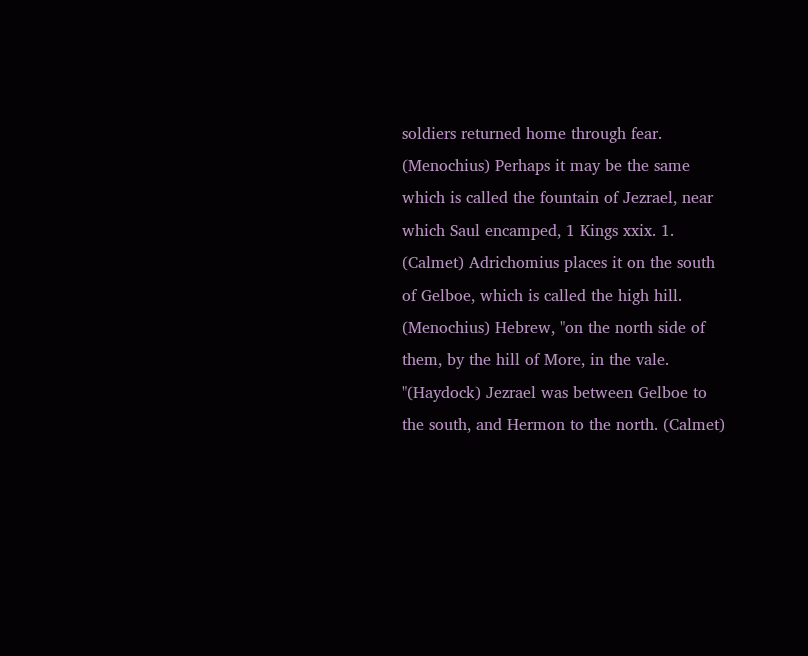soldiers returned home through fear. (Menochius) Perhaps it may be the same which is called the fountain of Jezrael, near which Saul encamped, 1 Kings xxix. 1. (Calmet) Adrichomius places it on the south of Gelboe, which is called the high hill. (Menochius) Hebrew, "on the north side of them, by the hill of More, in the vale. "(Haydock) Jezrael was between Gelboe to the south, and Hermon to the north. (Calmet)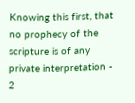Knowing this first, that no prophecy of the scripture is of any private interpretation - 2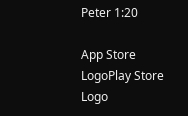Peter 1:20

App Store LogoPlay Store Logo